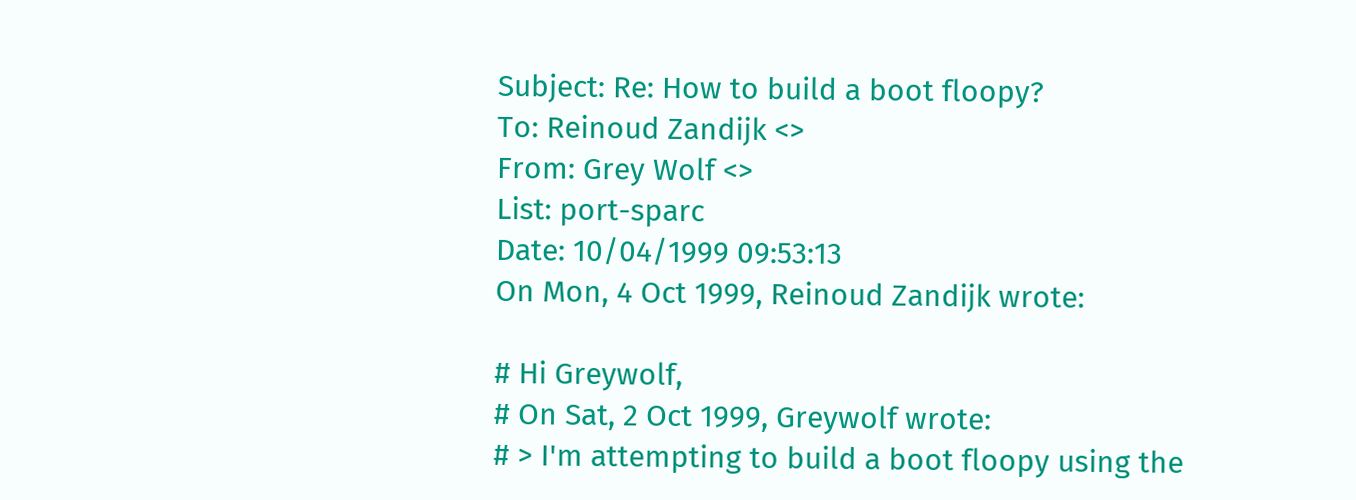Subject: Re: How to build a boot floopy?
To: Reinoud Zandijk <>
From: Grey Wolf <>
List: port-sparc
Date: 10/04/1999 09:53:13
On Mon, 4 Oct 1999, Reinoud Zandijk wrote:

# Hi Greywolf,
# On Sat, 2 Oct 1999, Greywolf wrote:
# > I'm attempting to build a boot floopy using the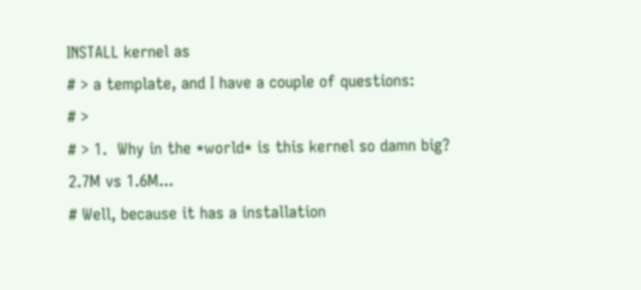INSTALL kernel as
# > a template, and I have a couple of questions:
# >
# > 1.  Why in the *world* is this kernel so damn big?  2.7M vs 1.6M...
# Well, because it has a installation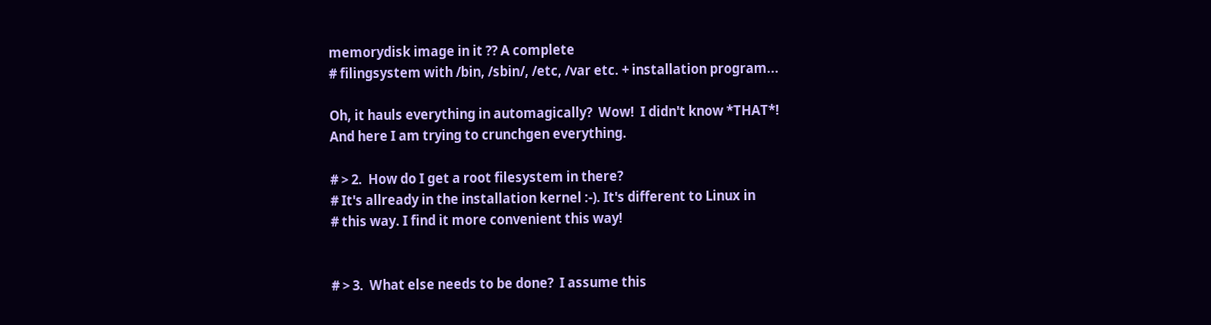memorydisk image in it ?? A complete
# filingsystem with /bin, /sbin/, /etc, /var etc. + installation program...

Oh, it hauls everything in automagically?  Wow!  I didn't know *THAT*!
And here I am trying to crunchgen everything.

# > 2.  How do I get a root filesystem in there?
# It's allready in the installation kernel :-). It's different to Linux in
# this way. I find it more convenient this way!


# > 3.  What else needs to be done?  I assume this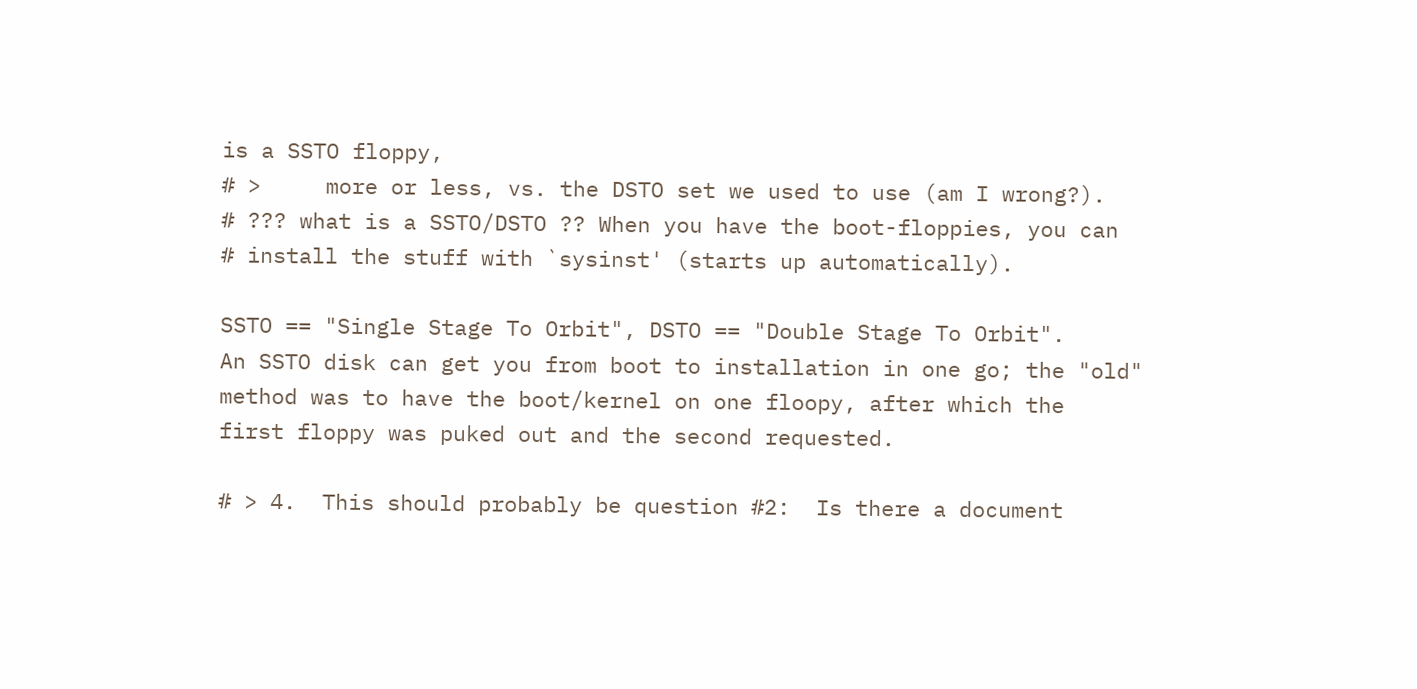is a SSTO floppy,
# >     more or less, vs. the DSTO set we used to use (am I wrong?).
# ??? what is a SSTO/DSTO ?? When you have the boot-floppies, you can
# install the stuff with `sysinst' (starts up automatically).

SSTO == "Single Stage To Orbit", DSTO == "Double Stage To Orbit".
An SSTO disk can get you from boot to installation in one go; the "old"
method was to have the boot/kernel on one floopy, after which the
first floppy was puked out and the second requested.

# > 4.  This should probably be question #2:  Is there a document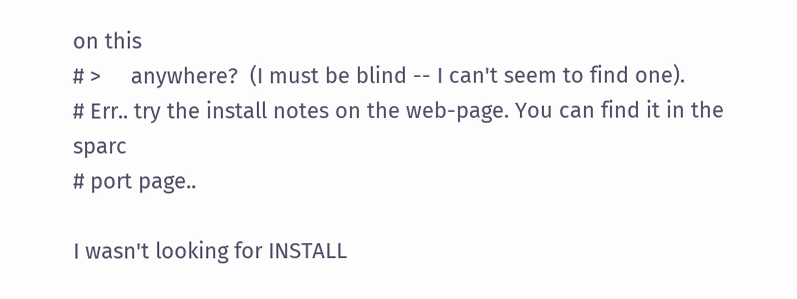on this
# >     anywhere?  (I must be blind -- I can't seem to find one).
# Err.. try the install notes on the web-page. You can find it in the sparc
# port page..

I wasn't looking for INSTALL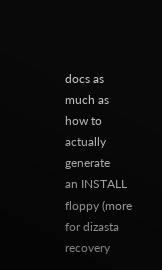docs as much as how to actually generate
an INSTALL floppy (more for dizasta recovery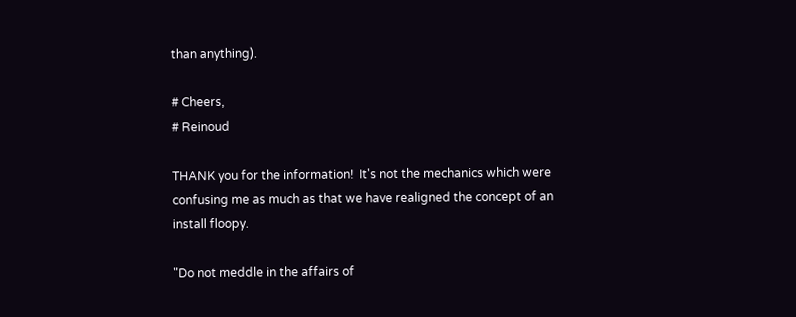than anything).

# Cheers,
# Reinoud

THANK you for the information!  It's not the mechanics which were
confusing me as much as that we have realigned the concept of an
install floopy.

"Do not meddle in the affairs of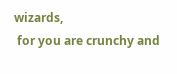wizards,
 for you are crunchy and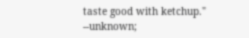taste good with ketchup."  --unknown;